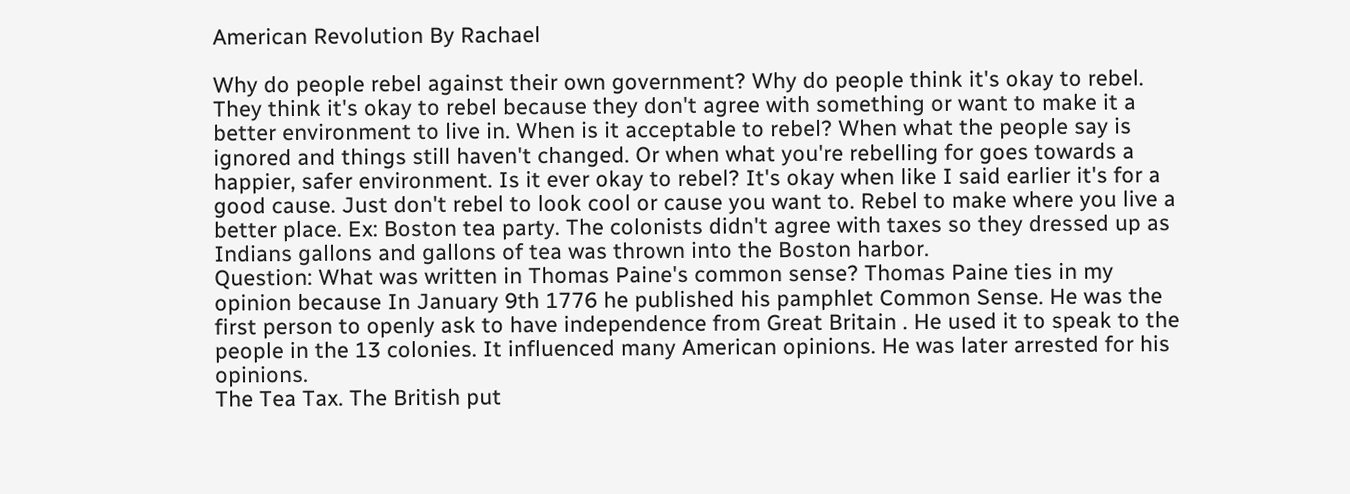American Revolution By Rachael

Why do people rebel against their own government? Why do people think it's okay to rebel. They think it's okay to rebel because they don't agree with something or want to make it a better environment to live in. When is it acceptable to rebel? When what the people say is ignored and things still haven't changed. Or when what you're rebelling for goes towards a happier, safer environment. Is it ever okay to rebel? It's okay when like I said earlier it's for a good cause. Just don't rebel to look cool or cause you want to. Rebel to make where you live a better place. Ex: Boston tea party. The colonists didn't agree with taxes so they dressed up as Indians gallons and gallons of tea was thrown into the Boston harbor.
Question: What was written in Thomas Paine's common sense? Thomas Paine ties in my opinion because In January 9th 1776 he published his pamphlet Common Sense. He was the first person to openly ask to have independence from Great Britain . He used it to speak to the people in the 13 colonies. It influenced many American opinions. He was later arrested for his opinions.
The Tea Tax. The British put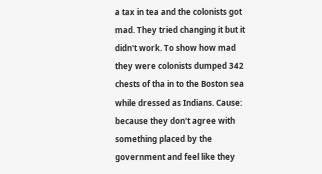a tax in tea and the colonists got mad. They tried changing it but it didn't work. To show how mad they were colonists dumped 342 chests of tha in to the Boston sea while dressed as Indians. Cause: because they don't agree with something placed by the government and feel like they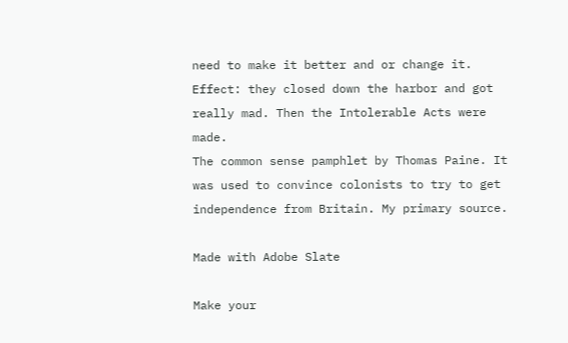need to make it better and or change it. Effect: they closed down the harbor and got really mad. Then the Intolerable Acts were made.
The common sense pamphlet by Thomas Paine. It was used to convince colonists to try to get independence from Britain. My primary source.

Made with Adobe Slate

Make your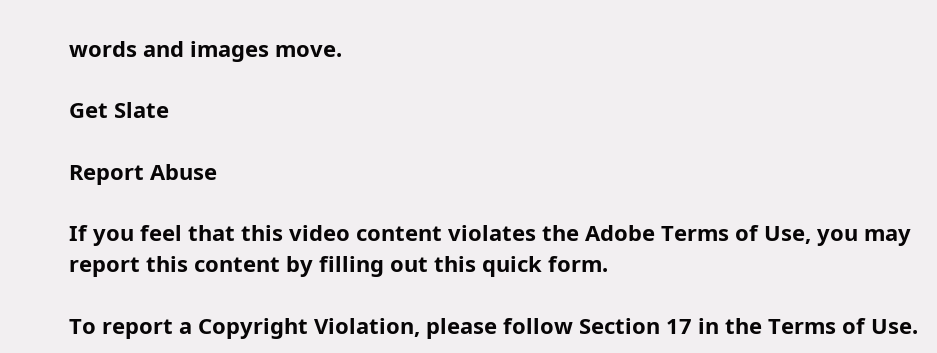words and images move.

Get Slate

Report Abuse

If you feel that this video content violates the Adobe Terms of Use, you may report this content by filling out this quick form.

To report a Copyright Violation, please follow Section 17 in the Terms of Use.